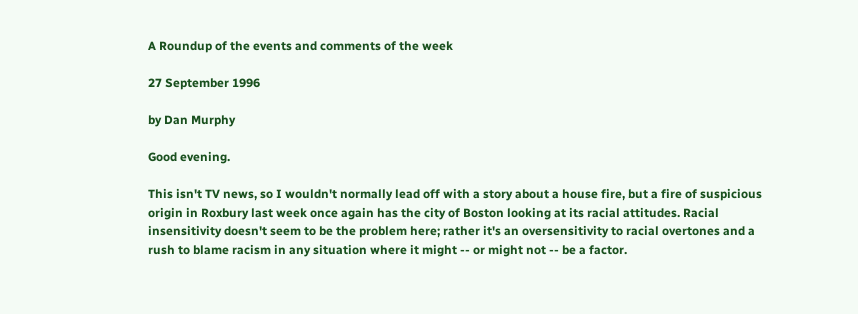A Roundup of the events and comments of the week

27 September 1996

by Dan Murphy

Good evening.

This isn't TV news, so I wouldn't normally lead off with a story about a house fire, but a fire of suspicious origin in Roxbury last week once again has the city of Boston looking at its racial attitudes. Racial insensitivity doesn't seem to be the problem here; rather it's an oversensitivity to racial overtones and a rush to blame racism in any situation where it might -- or might not -- be a factor.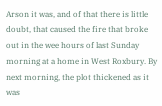Arson it was, and of that there is little doubt, that caused the fire that broke out in the wee hours of last Sunday morning at a home in West Roxbury. By next morning, the plot thickened as it was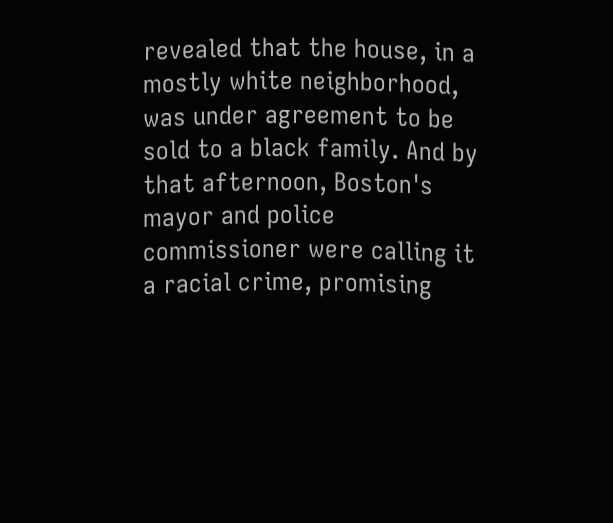revealed that the house, in a mostly white neighborhood, was under agreement to be sold to a black family. And by that afternoon, Boston's mayor and police commissioner were calling it a racial crime, promising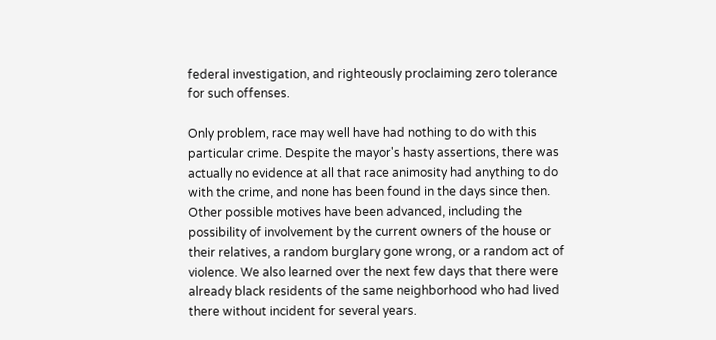federal investigation, and righteously proclaiming zero tolerance for such offenses.

Only problem, race may well have had nothing to do with this particular crime. Despite the mayor's hasty assertions, there was actually no evidence at all that race animosity had anything to do with the crime, and none has been found in the days since then. Other possible motives have been advanced, including the possibility of involvement by the current owners of the house or their relatives, a random burglary gone wrong, or a random act of violence. We also learned over the next few days that there were already black residents of the same neighborhood who had lived there without incident for several years.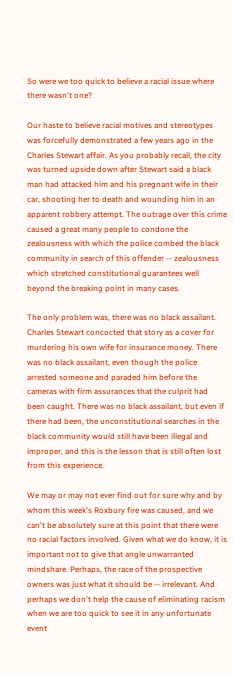So were we too quick to believe a racial issue where there wasn't one?

Our haste to believe racial motives and stereotypes was forcefully demonstrated a few years ago in the Charles Stewart affair. As you probably recall, the city was turned upside down after Stewart said a black man had attacked him and his pregnant wife in their car, shooting her to death and wounding him in an apparent robbery attempt. The outrage over this crime caused a great many people to condone the zealousness with which the police combed the black community in search of this offender -- zealousness which stretched constitutional guarantees well beyond the breaking point in many cases.

The only problem was, there was no black assailant. Charles Stewart concocted that story as a cover for murdering his own wife for insurance money. There was no black assailant, even though the police arrested someone and paraded him before the cameras with firm assurances that the culprit had been caught. There was no black assailant, but even if there had been, the unconstitutional searches in the black community would still have been illegal and improper, and this is the lesson that is still often lost from this experience.

We may or may not ever find out for sure why and by whom this week's Roxbury fire was caused, and we can't be absolutely sure at this point that there were no racial factors involved. Given what we do know, it is important not to give that angle unwarranted mindshare. Perhaps, the race of the prospective owners was just what it should be -- irrelevant. And perhaps we don't help the cause of eliminating racism when we are too quick to see it in any unfortunate event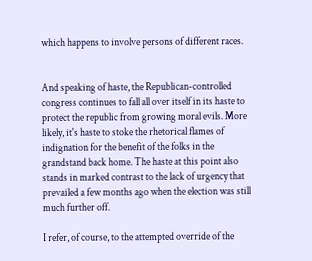which happens to involve persons of different races.


And speaking of haste, the Republican-controlled congress continues to fall all over itself in its haste to protect the republic from growing moral evils. More likely, it's haste to stoke the rhetorical flames of indignation for the benefit of the folks in the grandstand back home. The haste at this point also stands in marked contrast to the lack of urgency that prevailed a few months ago when the election was still much further off.

I refer, of course, to the attempted override of the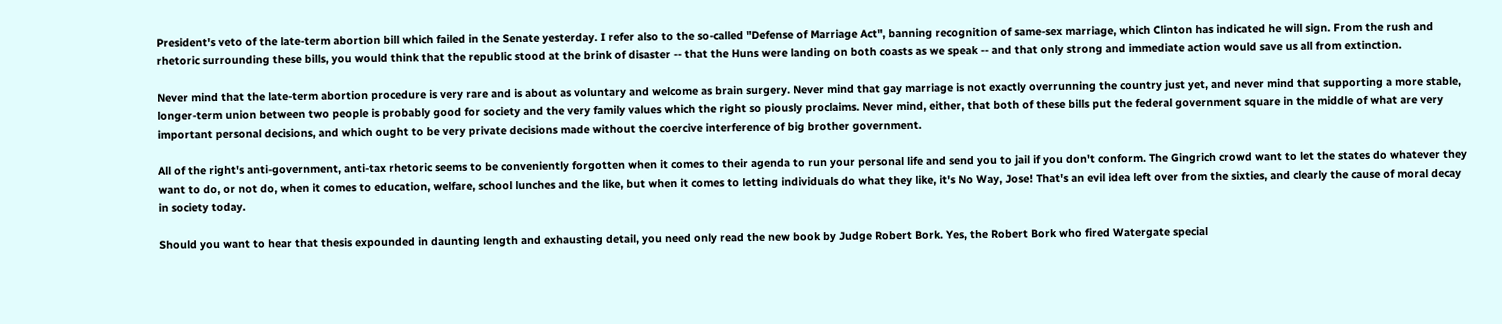President's veto of the late-term abortion bill which failed in the Senate yesterday. I refer also to the so-called "Defense of Marriage Act", banning recognition of same-sex marriage, which Clinton has indicated he will sign. From the rush and rhetoric surrounding these bills, you would think that the republic stood at the brink of disaster -- that the Huns were landing on both coasts as we speak -- and that only strong and immediate action would save us all from extinction.

Never mind that the late-term abortion procedure is very rare and is about as voluntary and welcome as brain surgery. Never mind that gay marriage is not exactly overrunning the country just yet, and never mind that supporting a more stable, longer-term union between two people is probably good for society and the very family values which the right so piously proclaims. Never mind, either, that both of these bills put the federal government square in the middle of what are very important personal decisions, and which ought to be very private decisions made without the coercive interference of big brother government.

All of the right's anti-government, anti-tax rhetoric seems to be conveniently forgotten when it comes to their agenda to run your personal life and send you to jail if you don't conform. The Gingrich crowd want to let the states do whatever they want to do, or not do, when it comes to education, welfare, school lunches and the like, but when it comes to letting individuals do what they like, it's No Way, Jose! That's an evil idea left over from the sixties, and clearly the cause of moral decay in society today.

Should you want to hear that thesis expounded in daunting length and exhausting detail, you need only read the new book by Judge Robert Bork. Yes, the Robert Bork who fired Watergate special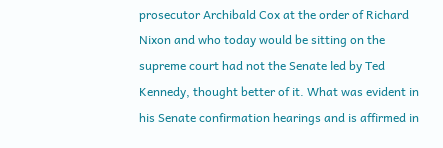prosecutor Archibald Cox at the order of Richard Nixon and who today would be sitting on the supreme court had not the Senate led by Ted Kennedy, thought better of it. What was evident in his Senate confirmation hearings and is affirmed in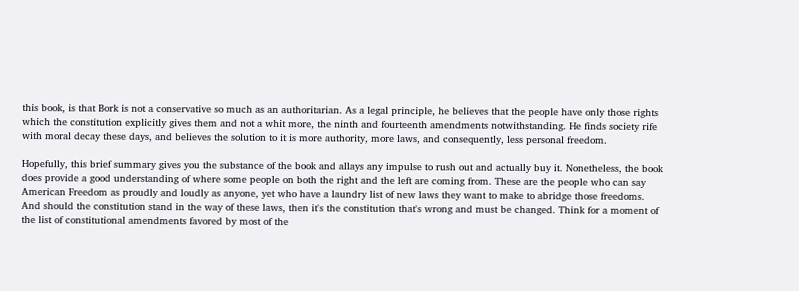this book, is that Bork is not a conservative so much as an authoritarian. As a legal principle, he believes that the people have only those rights which the constitution explicitly gives them and not a whit more, the ninth and fourteenth amendments notwithstanding. He finds society rife with moral decay these days, and believes the solution to it is more authority, more laws, and consequently, less personal freedom.

Hopefully, this brief summary gives you the substance of the book and allays any impulse to rush out and actually buy it. Nonetheless, the book does provide a good understanding of where some people on both the right and the left are coming from. These are the people who can say American Freedom as proudly and loudly as anyone, yet who have a laundry list of new laws they want to make to abridge those freedoms. And should the constitution stand in the way of these laws, then it's the constitution that's wrong and must be changed. Think for a moment of the list of constitutional amendments favored by most of the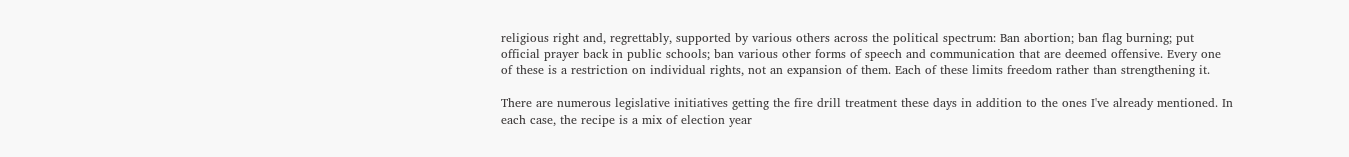religious right and, regrettably, supported by various others across the political spectrum: Ban abortion; ban flag burning; put official prayer back in public schools; ban various other forms of speech and communication that are deemed offensive. Every one of these is a restriction on individual rights, not an expansion of them. Each of these limits freedom rather than strengthening it.

There are numerous legislative initiatives getting the fire drill treatment these days in addition to the ones I've already mentioned. In each case, the recipe is a mix of election year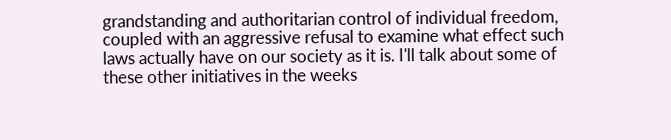grandstanding and authoritarian control of individual freedom, coupled with an aggressive refusal to examine what effect such laws actually have on our society as it is. I'll talk about some of these other initiatives in the weeks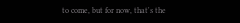to come, but for now, that's the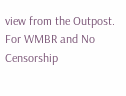view from the Outpost. For WMBR and No Censorship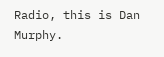Radio, this is Dan Murphy.